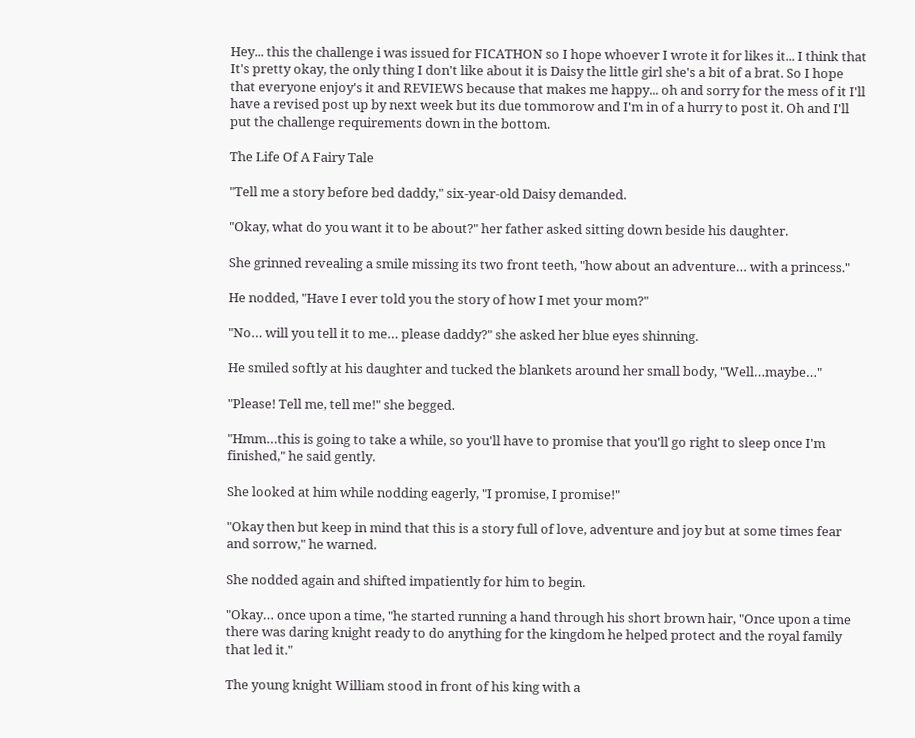Hey... this the challenge i was issued for FICATHON so I hope whoever I wrote it for likes it... I think that It's pretty okay, the only thing I don't like about it is Daisy the little girl she's a bit of a brat. So I hope that everyone enjoy's it and REVIEWS because that makes me happy... oh and sorry for the mess of it I'll have a revised post up by next week but its due tommorow and I'm in of a hurry to post it. Oh and I'll put the challenge requirements down in the bottom.

The Life Of A Fairy Tale

"Tell me a story before bed daddy," six-year-old Daisy demanded.

"Okay, what do you want it to be about?" her father asked sitting down beside his daughter.

She grinned revealing a smile missing its two front teeth, "how about an adventure… with a princess."

He nodded, "Have I ever told you the story of how I met your mom?"

"No… will you tell it to me… please daddy?" she asked her blue eyes shinning.

He smiled softly at his daughter and tucked the blankets around her small body, "Well…maybe…"

"Please! Tell me, tell me!" she begged.

"Hmm…this is going to take a while, so you'll have to promise that you'll go right to sleep once I'm finished," he said gently.

She looked at him while nodding eagerly, "I promise, I promise!"

"Okay then but keep in mind that this is a story full of love, adventure and joy but at some times fear and sorrow," he warned.

She nodded again and shifted impatiently for him to begin.

"Okay… once upon a time, "he started running a hand through his short brown hair, "Once upon a time there was daring knight ready to do anything for the kingdom he helped protect and the royal family that led it."

The young knight William stood in front of his king with a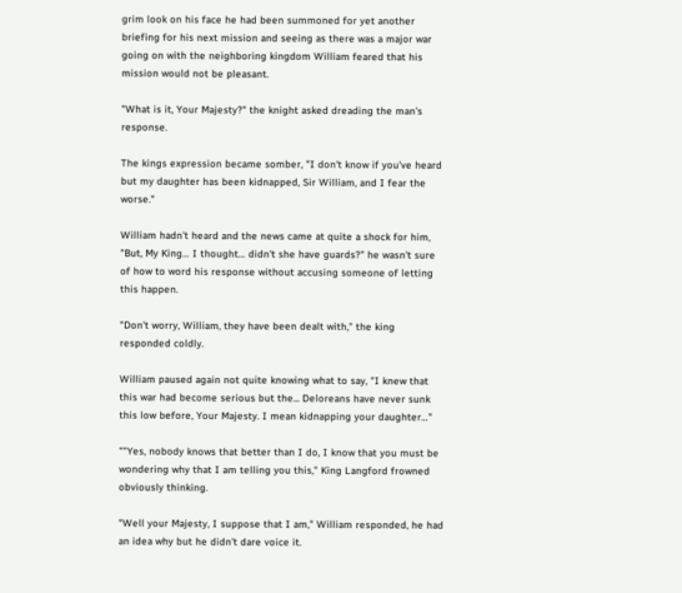grim look on his face he had been summoned for yet another briefing for his next mission and seeing as there was a major war going on with the neighboring kingdom William feared that his mission would not be pleasant.

"What is it, Your Majesty?" the knight asked dreading the man's response.

The kings expression became somber, "I don't know if you've heard but my daughter has been kidnapped, Sir William, and I fear the worse."

William hadn't heard and the news came at quite a shock for him, "But, My King… I thought… didn't she have guards?" he wasn't sure of how to word his response without accusing someone of letting this happen.

"Don't worry, William, they have been dealt with," the king responded coldly.

William paused again not quite knowing what to say, "I knew that this war had become serious but the... Deloreans have never sunk this low before, Your Majesty. I mean kidnapping your daughter…"

""Yes, nobody knows that better than I do, I know that you must be wondering why that I am telling you this," King Langford frowned obviously thinking.

"Well your Majesty, I suppose that I am," William responded, he had an idea why but he didn't dare voice it.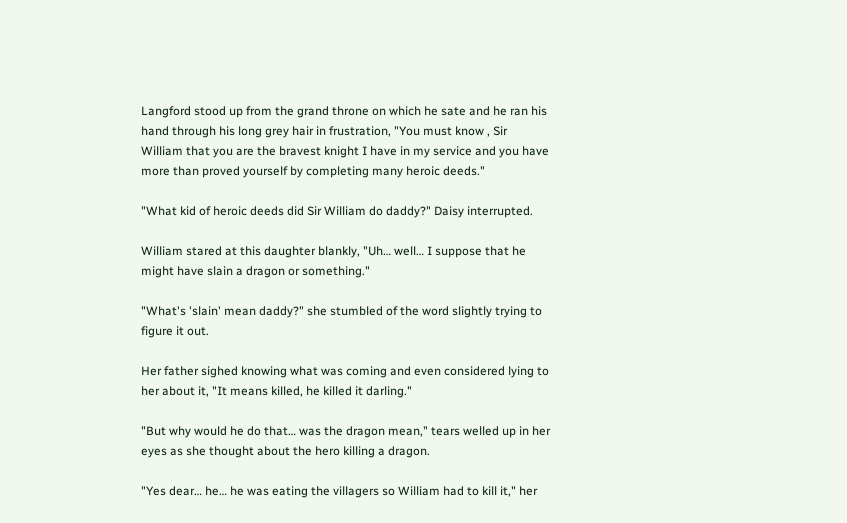Langford stood up from the grand throne on which he sate and he ran his hand through his long grey hair in frustration, "You must know , Sir William that you are the bravest knight I have in my service and you have more than proved yourself by completing many heroic deeds."

"What kid of heroic deeds did Sir William do daddy?" Daisy interrupted.

William stared at this daughter blankly, "Uh… well… I suppose that he might have slain a dragon or something."

"What's 'slain' mean daddy?" she stumbled of the word slightly trying to figure it out.

Her father sighed knowing what was coming and even considered lying to her about it, "It means killed, he killed it darling."

"But why would he do that… was the dragon mean," tears welled up in her eyes as she thought about the hero killing a dragon.

"Yes dear… he… he was eating the villagers so William had to kill it," her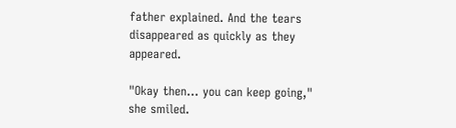father explained. And the tears disappeared as quickly as they appeared.

"Okay then… you can keep going," she smiled.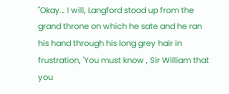"Okay… I will, Langford stood up from the grand throne on which he sate and he ran his hand through his long grey hair in frustration, 'You must know , Sir William that you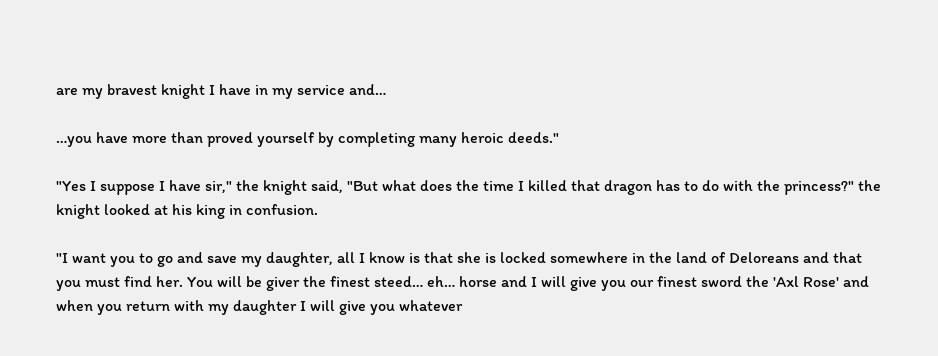are my bravest knight I have in my service and…

…you have more than proved yourself by completing many heroic deeds."

"Yes I suppose I have sir," the knight said, "But what does the time I killed that dragon has to do with the princess?" the knight looked at his king in confusion.

"I want you to go and save my daughter, all I know is that she is locked somewhere in the land of Deloreans and that you must find her. You will be giver the finest steed… eh… horse and I will give you our finest sword the 'Axl Rose' and when you return with my daughter I will give you whatever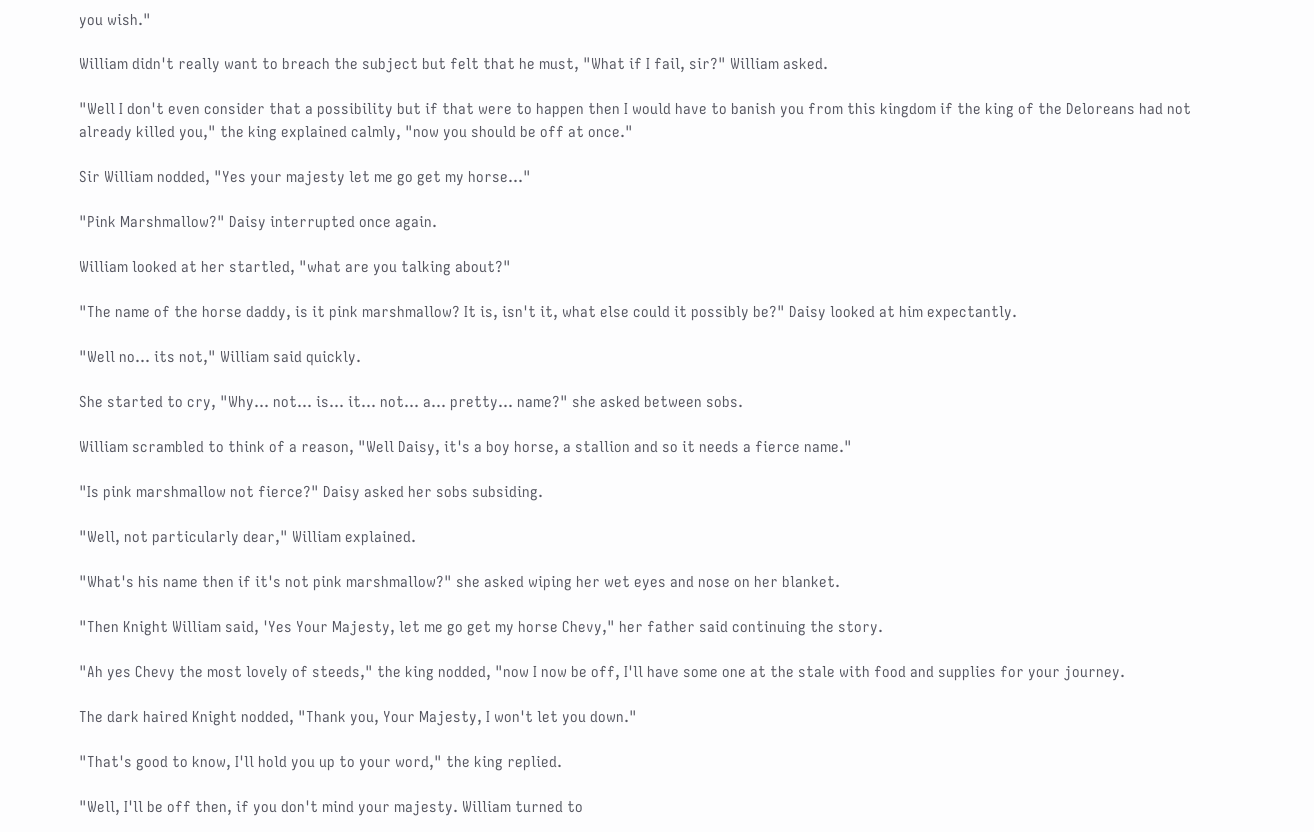you wish."

William didn't really want to breach the subject but felt that he must, "What if I fail, sir?" William asked.

"Well I don't even consider that a possibility but if that were to happen then I would have to banish you from this kingdom if the king of the Deloreans had not already killed you," the king explained calmly, "now you should be off at once."

Sir William nodded, "Yes your majesty let me go get my horse…"

"Pink Marshmallow?" Daisy interrupted once again.

William looked at her startled, "what are you talking about?"

"The name of the horse daddy, is it pink marshmallow? It is, isn't it, what else could it possibly be?" Daisy looked at him expectantly.

"Well no… its not," William said quickly.

She started to cry, "Why… not… is… it… not… a… pretty… name?" she asked between sobs.

William scrambled to think of a reason, "Well Daisy, it's a boy horse, a stallion and so it needs a fierce name."

"Is pink marshmallow not fierce?" Daisy asked her sobs subsiding.

"Well, not particularly dear," William explained.

"What's his name then if it's not pink marshmallow?" she asked wiping her wet eyes and nose on her blanket.

"Then Knight William said, 'Yes Your Majesty, let me go get my horse Chevy," her father said continuing the story.

"Ah yes Chevy the most lovely of steeds," the king nodded, "now I now be off, I'll have some one at the stale with food and supplies for your journey.

The dark haired Knight nodded, "Thank you, Your Majesty, I won't let you down."

"That's good to know, I'll hold you up to your word," the king replied.

"Well, I'll be off then, if you don't mind your majesty. William turned to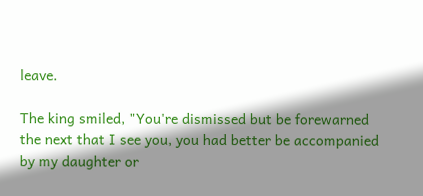leave.

The king smiled, "You're dismissed but be forewarned the next that I see you, you had better be accompanied by my daughter or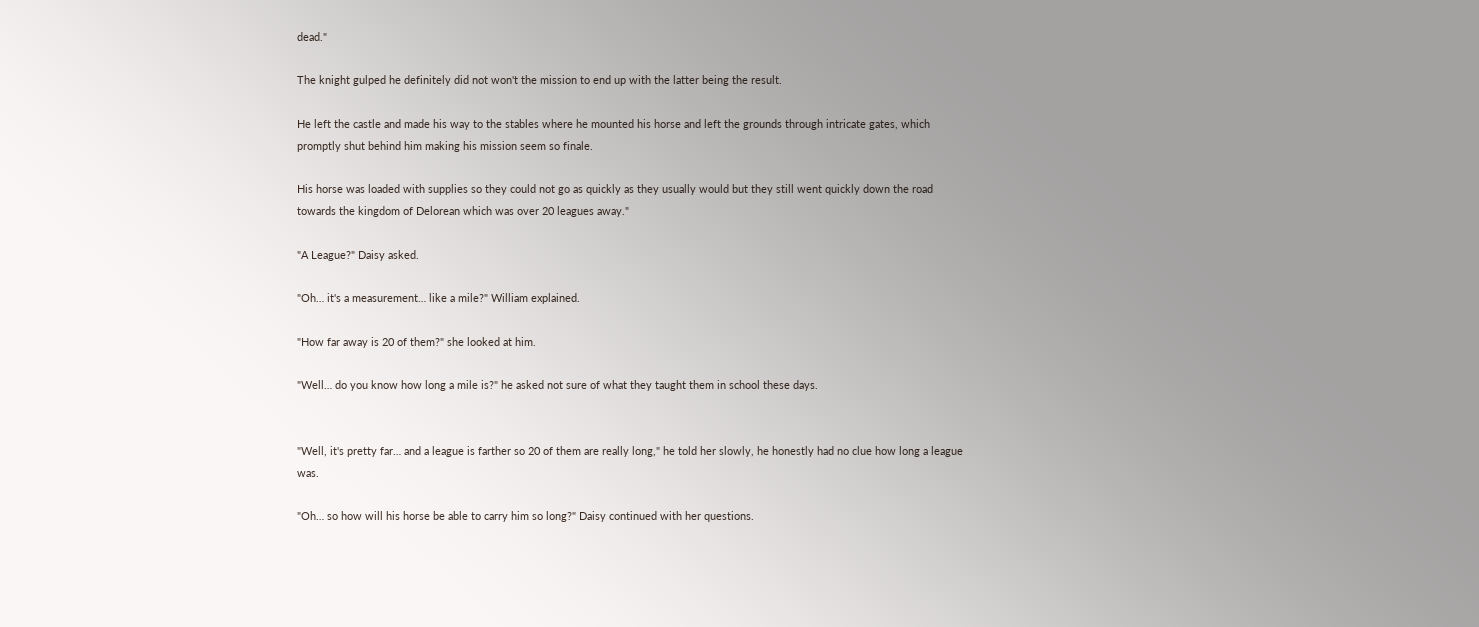dead."

The knight gulped he definitely did not won't the mission to end up with the latter being the result.

He left the castle and made his way to the stables where he mounted his horse and left the grounds through intricate gates, which promptly shut behind him making his mission seem so finale.

His horse was loaded with supplies so they could not go as quickly as they usually would but they still went quickly down the road towards the kingdom of Delorean which was over 20 leagues away."

"A League?" Daisy asked.

"Oh… it's a measurement… like a mile?" William explained.

"How far away is 20 of them?" she looked at him.

"Well… do you know how long a mile is?" he asked not sure of what they taught them in school these days.


"Well, it's pretty far… and a league is farther so 20 of them are really long," he told her slowly, he honestly had no clue how long a league was.

"Oh… so how will his horse be able to carry him so long?" Daisy continued with her questions.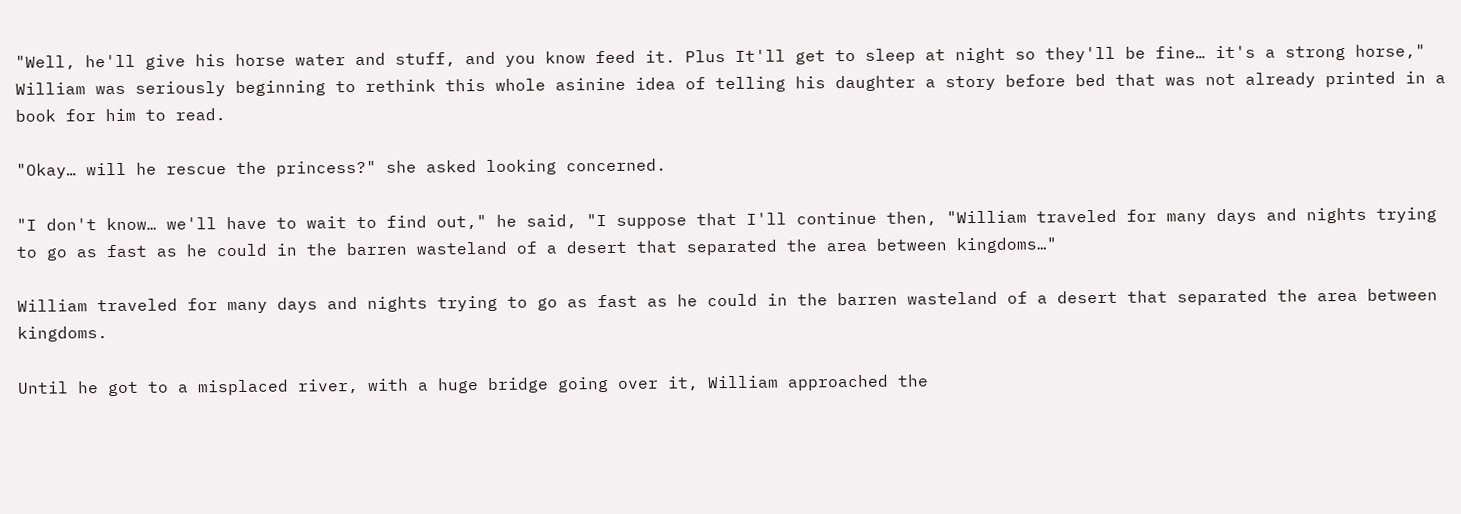"Well, he'll give his horse water and stuff, and you know feed it. Plus It'll get to sleep at night so they'll be fine… it's a strong horse," William was seriously beginning to rethink this whole asinine idea of telling his daughter a story before bed that was not already printed in a book for him to read.

"Okay… will he rescue the princess?" she asked looking concerned.

"I don't know… we'll have to wait to find out," he said, "I suppose that I'll continue then, "William traveled for many days and nights trying to go as fast as he could in the barren wasteland of a desert that separated the area between kingdoms…"

William traveled for many days and nights trying to go as fast as he could in the barren wasteland of a desert that separated the area between kingdoms.

Until he got to a misplaced river, with a huge bridge going over it, William approached the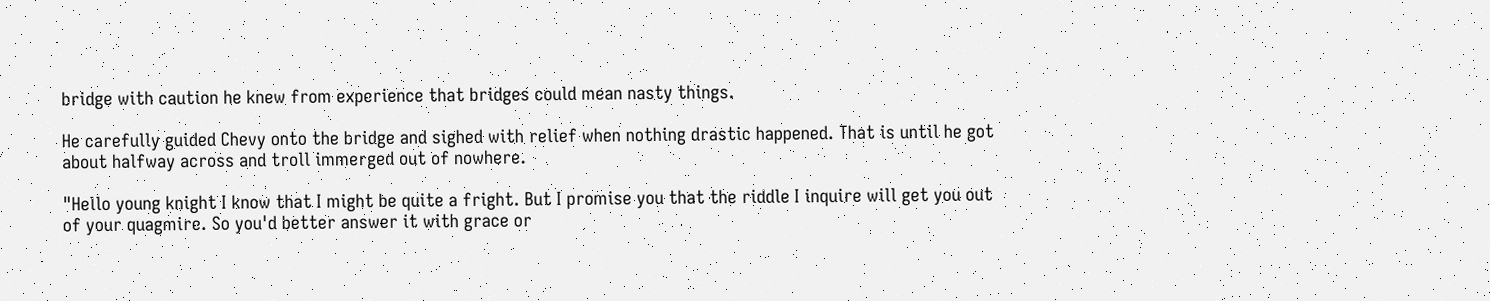bridge with caution he knew from experience that bridges could mean nasty things.

He carefully guided Chevy onto the bridge and sighed with relief when nothing drastic happened. That is until he got about halfway across and troll immerged out of nowhere.

"Hello young knight I know that I might be quite a fright. But I promise you that the riddle I inquire will get you out of your quagmire. So you'd better answer it with grace or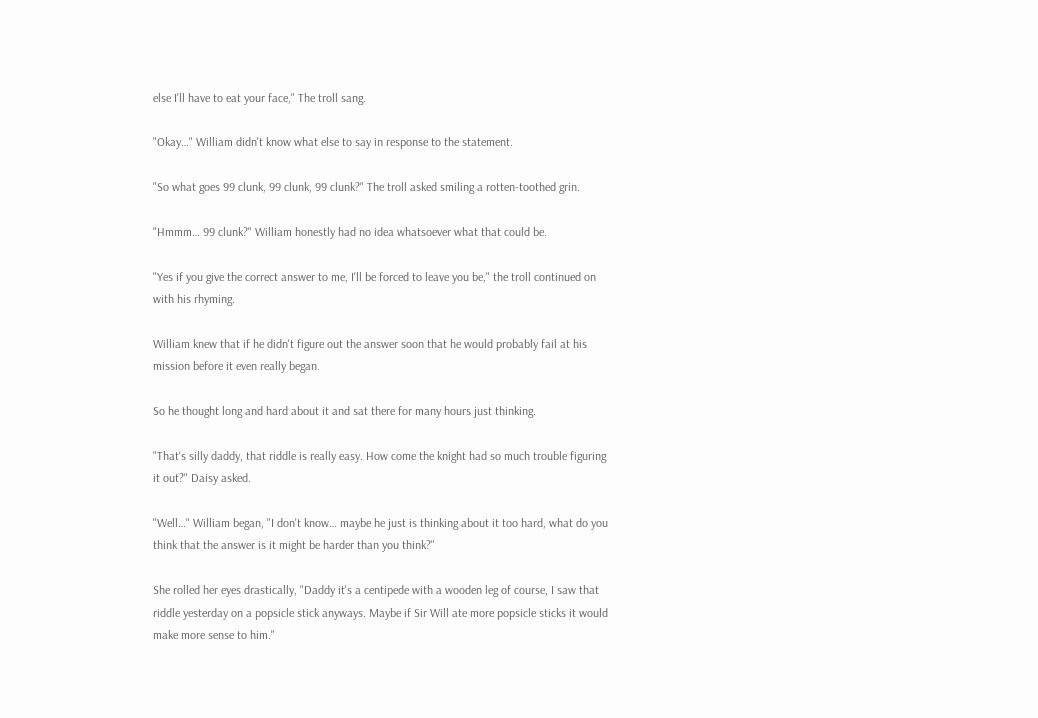else I'll have to eat your face," The troll sang.

"Okay…" William didn't know what else to say in response to the statement.

"So what goes 99 clunk, 99 clunk, 99 clunk?" The troll asked smiling a rotten-toothed grin.

"Hmmm… 99 clunk?" William honestly had no idea whatsoever what that could be.

"Yes if you give the correct answer to me, I'll be forced to leave you be," the troll continued on with his rhyming.

William knew that if he didn't figure out the answer soon that he would probably fail at his mission before it even really began.

So he thought long and hard about it and sat there for many hours just thinking.

"That's silly daddy, that riddle is really easy. How come the knight had so much trouble figuring it out?" Daisy asked.

"Well…" William began, "I don't know… maybe he just is thinking about it too hard, what do you think that the answer is it might be harder than you think?"

She rolled her eyes drastically, "Daddy it's a centipede with a wooden leg of course, I saw that riddle yesterday on a popsicle stick anyways. Maybe if Sir Will ate more popsicle sticks it would make more sense to him."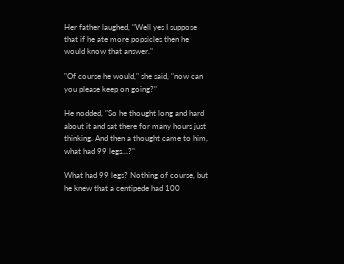Her father laughed, "Well yes I suppose that if he ate more popsicles then he would know that answer."

"Of course he would," she said, "now can you please keep on going?"

He nodded, "So he thought long and hard about it and sat there for many hours just thinking. And then a thought came to him, what had 99 legs…?"

What had 99 legs? Nothing of course, but he knew that a centipede had 100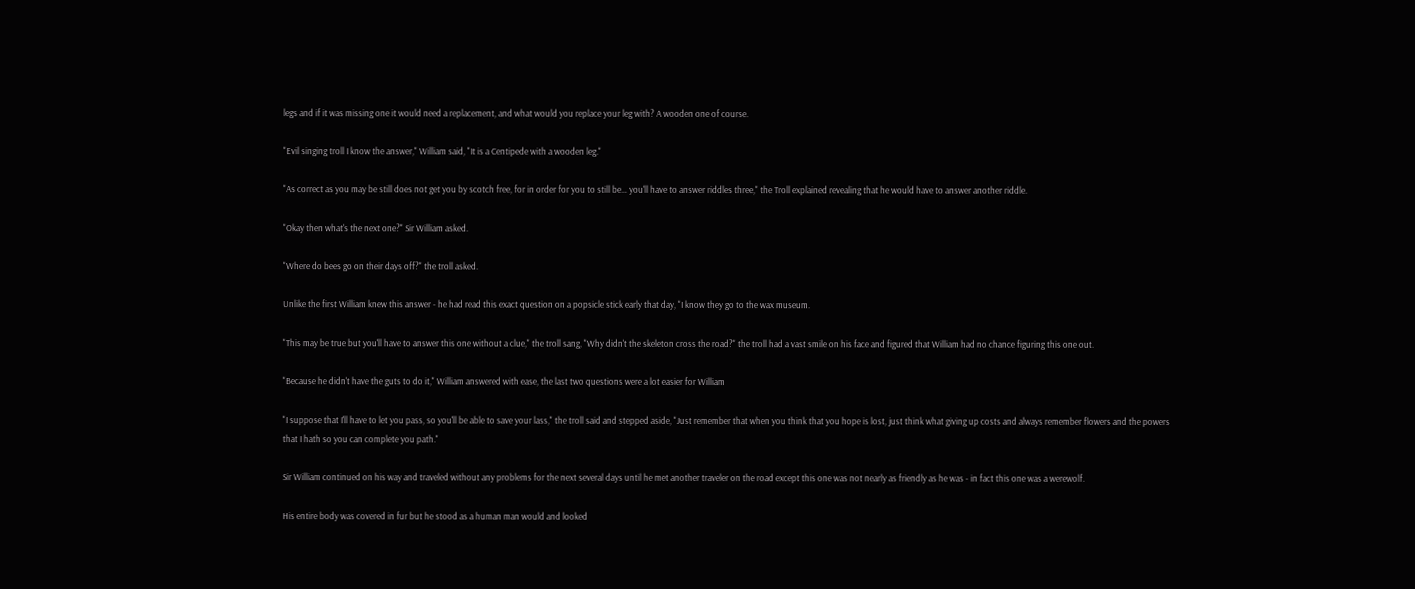legs and if it was missing one it would need a replacement, and what would you replace your leg with? A wooden one of course.

"Evil singing troll I know the answer," William said, "It is a Centipede with a wooden leg."

"As correct as you may be still does not get you by scotch free, for in order for you to still be… you'll have to answer riddles three," the Troll explained revealing that he would have to answer another riddle.

"Okay then what's the next one?" Sir William asked.

"Where do bees go on their days off?" the troll asked.

Unlike the first William knew this answer - he had read this exact question on a popsicle stick early that day, "I know they go to the wax museum.

"This may be true but you'll have to answer this one without a clue," the troll sang, "Why didn't the skeleton cross the road?" the troll had a vast smile on his face and figured that William had no chance figuring this one out.

"Because he didn't have the guts to do it," William answered with ease, the last two questions were a lot easier for William

"I suppose that I'll have to let you pass, so you'll be able to save your lass," the troll said and stepped aside, "Just remember that when you think that you hope is lost, just think what giving up costs and always remember flowers and the powers that I hath so you can complete you path."

Sir William continued on his way and traveled without any problems for the next several days until he met another traveler on the road except this one was not nearly as friendly as he was - in fact this one was a werewolf.

His entire body was covered in fur but he stood as a human man would and looked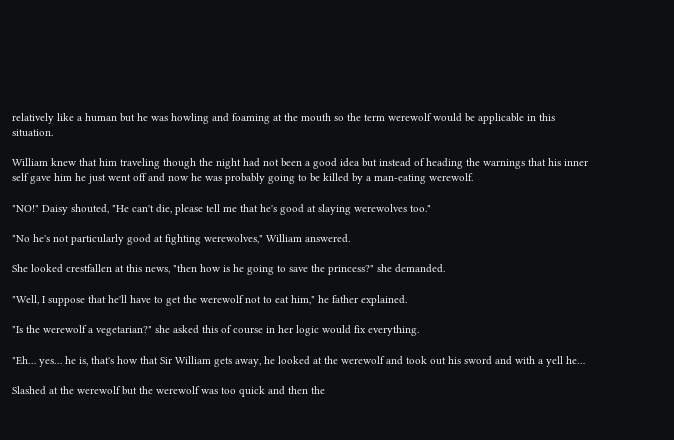relatively like a human but he was howling and foaming at the mouth so the term werewolf would be applicable in this situation.

William knew that him traveling though the night had not been a good idea but instead of heading the warnings that his inner self gave him he just went off and now he was probably going to be killed by a man-eating werewolf.

"NO!" Daisy shouted, "He can't die, please tell me that he's good at slaying werewolves too."

"No he's not particularly good at fighting werewolves," William answered.

She looked crestfallen at this news, "then how is he going to save the princess?" she demanded.

"Well, I suppose that he'll have to get the werewolf not to eat him," he father explained.

"Is the werewolf a vegetarian?" she asked this of course in her logic would fix everything.

"Eh… yes… he is, that's how that Sir William gets away, he looked at the werewolf and took out his sword and with a yell he…

Slashed at the werewolf but the werewolf was too quick and then the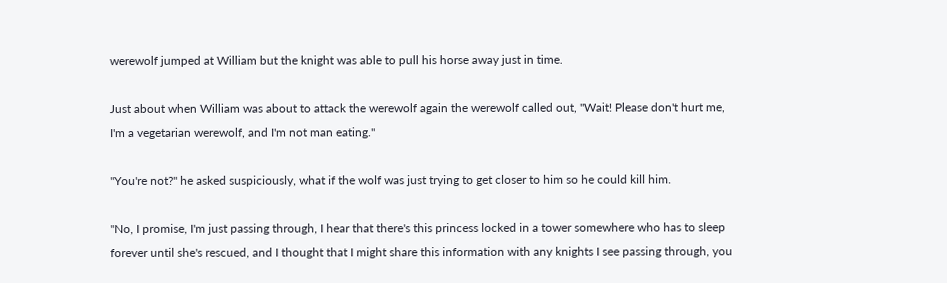werewolf jumped at William but the knight was able to pull his horse away just in time.

Just about when William was about to attack the werewolf again the werewolf called out, "Wait! Please don't hurt me, I'm a vegetarian werewolf, and I'm not man eating."

"You're not?" he asked suspiciously, what if the wolf was just trying to get closer to him so he could kill him.

"No, I promise, I'm just passing through, I hear that there's this princess locked in a tower somewhere who has to sleep forever until she's rescued, and I thought that I might share this information with any knights I see passing through, you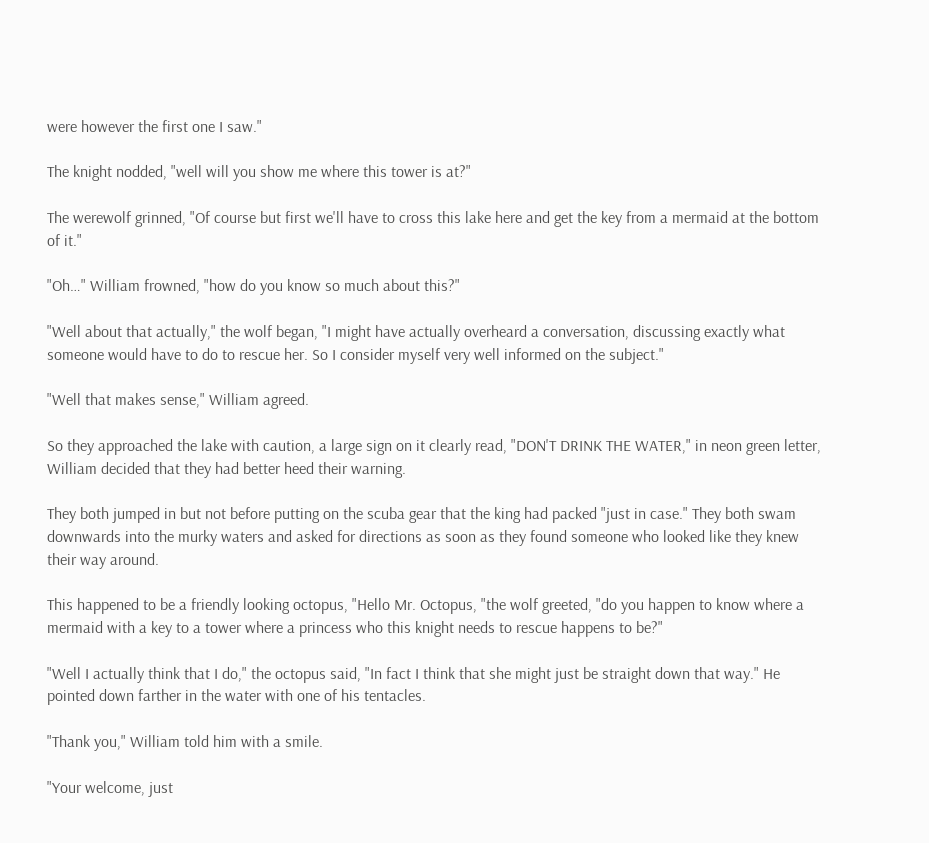were however the first one I saw."

The knight nodded, "well will you show me where this tower is at?"

The werewolf grinned, "Of course but first we'll have to cross this lake here and get the key from a mermaid at the bottom of it."

"Oh…" William frowned, "how do you know so much about this?"

"Well about that actually," the wolf began, "I might have actually overheard a conversation, discussing exactly what someone would have to do to rescue her. So I consider myself very well informed on the subject."

"Well that makes sense," William agreed.

So they approached the lake with caution, a large sign on it clearly read, "DON'T DRINK THE WATER," in neon green letter, William decided that they had better heed their warning.

They both jumped in but not before putting on the scuba gear that the king had packed "just in case." They both swam downwards into the murky waters and asked for directions as soon as they found someone who looked like they knew their way around.

This happened to be a friendly looking octopus, "Hello Mr. Octopus, "the wolf greeted, "do you happen to know where a mermaid with a key to a tower where a princess who this knight needs to rescue happens to be?"

"Well I actually think that I do," the octopus said, "In fact I think that she might just be straight down that way." He pointed down farther in the water with one of his tentacles.

"Thank you," William told him with a smile.

"Your welcome, just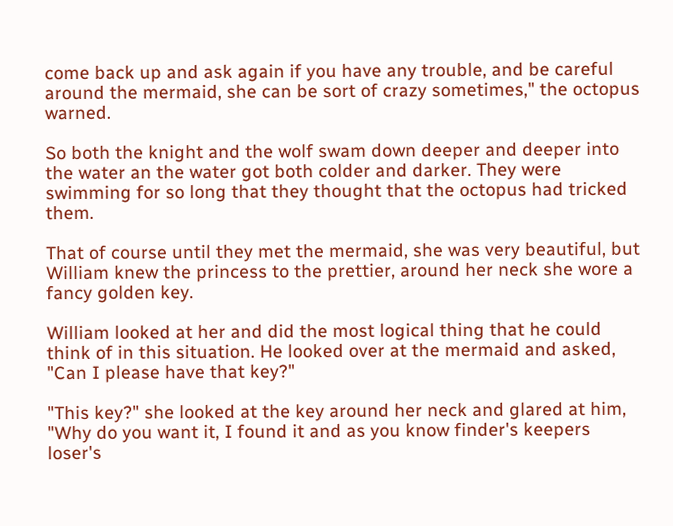come back up and ask again if you have any trouble, and be careful around the mermaid, she can be sort of crazy sometimes," the octopus warned.

So both the knight and the wolf swam down deeper and deeper into the water an the water got both colder and darker. They were swimming for so long that they thought that the octopus had tricked them.

That of course until they met the mermaid, she was very beautiful, but William knew the princess to the prettier, around her neck she wore a fancy golden key.

William looked at her and did the most logical thing that he could think of in this situation. He looked over at the mermaid and asked, "Can I please have that key?"

"This key?" she looked at the key around her neck and glared at him, "Why do you want it, I found it and as you know finder's keepers loser's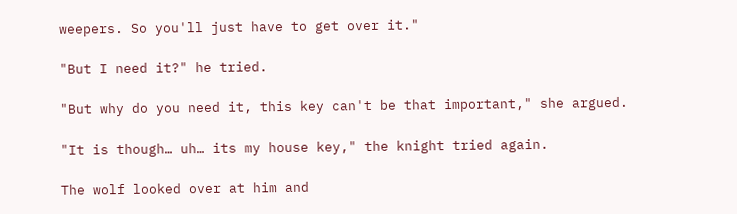weepers. So you'll just have to get over it."

"But I need it?" he tried.

"But why do you need it, this key can't be that important," she argued.

"It is though… uh… its my house key," the knight tried again.

The wolf looked over at him and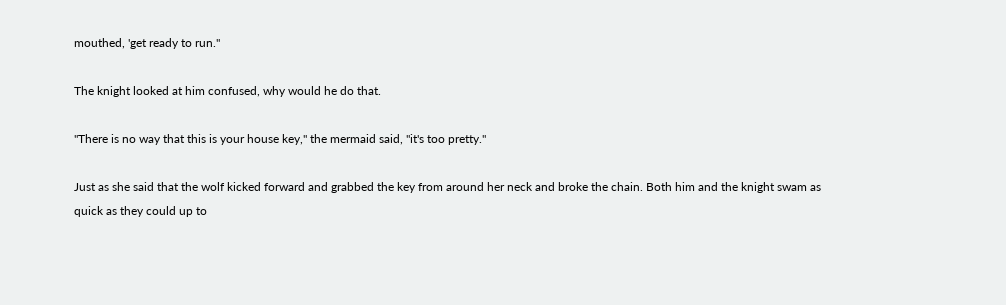mouthed, 'get ready to run."

The knight looked at him confused, why would he do that.

"There is no way that this is your house key," the mermaid said, "it's too pretty."

Just as she said that the wolf kicked forward and grabbed the key from around her neck and broke the chain. Both him and the knight swam as quick as they could up to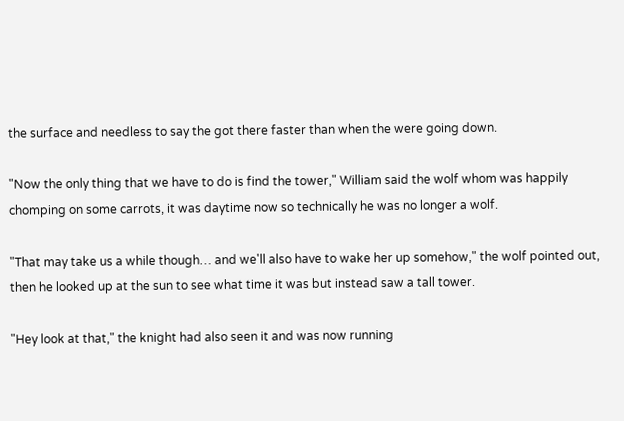the surface and needless to say the got there faster than when the were going down.

"Now the only thing that we have to do is find the tower," William said the wolf whom was happily chomping on some carrots, it was daytime now so technically he was no longer a wolf.

"That may take us a while though… and we'll also have to wake her up somehow," the wolf pointed out, then he looked up at the sun to see what time it was but instead saw a tall tower.

"Hey look at that," the knight had also seen it and was now running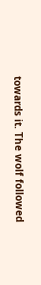towards it. The wolf followed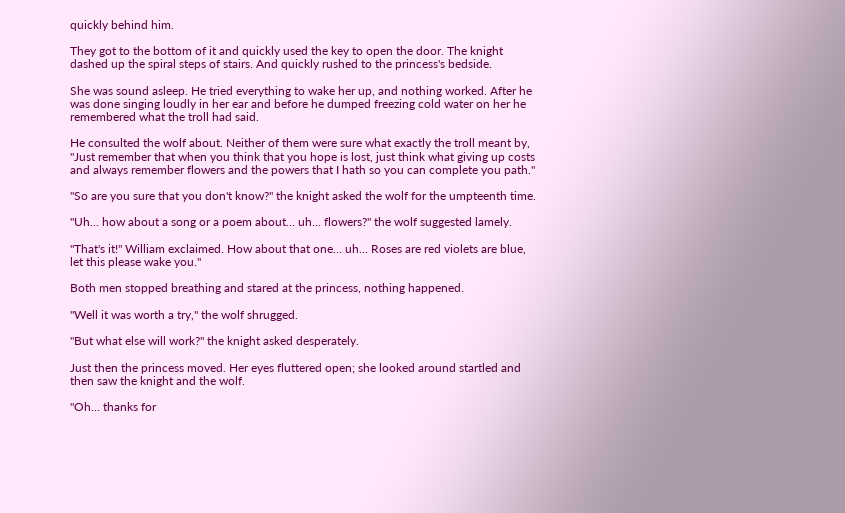quickly behind him.

They got to the bottom of it and quickly used the key to open the door. The knight dashed up the spiral steps of stairs. And quickly rushed to the princess's bedside.

She was sound asleep. He tried everything to wake her up, and nothing worked. After he was done singing loudly in her ear and before he dumped freezing cold water on her he remembered what the troll had said.

He consulted the wolf about. Neither of them were sure what exactly the troll meant by, "Just remember that when you think that you hope is lost, just think what giving up costs and always remember flowers and the powers that I hath so you can complete you path."

"So are you sure that you don't know?" the knight asked the wolf for the umpteenth time.

"Uh… how about a song or a poem about… uh… flowers?" the wolf suggested lamely.

"That's it!" William exclaimed. How about that one… uh… Roses are red violets are blue, let this please wake you."

Both men stopped breathing and stared at the princess, nothing happened.

"Well it was worth a try," the wolf shrugged.

"But what else will work?" the knight asked desperately.

Just then the princess moved. Her eyes fluttered open; she looked around startled and then saw the knight and the wolf.

"Oh… thanks for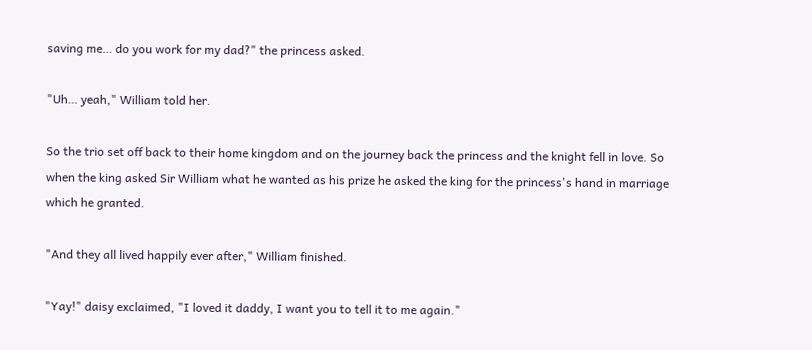saving me… do you work for my dad?" the princess asked.

"Uh… yeah," William told her.

So the trio set off back to their home kingdom and on the journey back the princess and the knight fell in love. So when the king asked Sir William what he wanted as his prize he asked the king for the princess's hand in marriage which he granted.

"And they all lived happily ever after," William finished.

"Yay!" daisy exclaimed, "I loved it daddy, I want you to tell it to me again."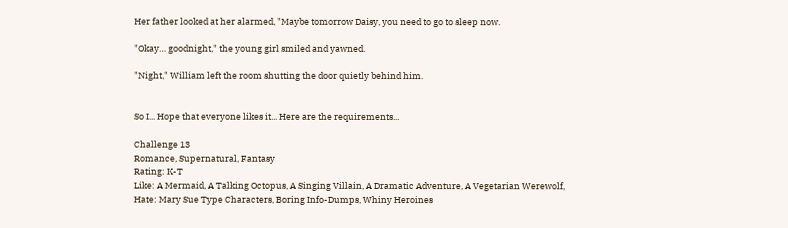Her father looked at her alarmed, "Maybe tomorrow Daisy, you need to go to sleep now.

"Okay… goodnight," the young girl smiled and yawned.

"Night," William left the room shutting the door quietly behind him.


So I... Hope that everyone likes it... Here are the requirements...

Challenge 13
Romance, Supernatural, Fantasy
Rating: K-T
Like: A Mermaid, A Talking Octopus, A Singing Villain, A Dramatic Adventure, A Vegetarian Werewolf,
Hate: Mary Sue Type Characters, Boring Info-Dumps, Whiny Heroines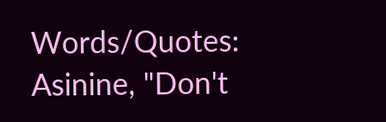Words/Quotes: Asinine, "Don't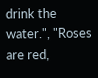drink the water.", "Roses are red,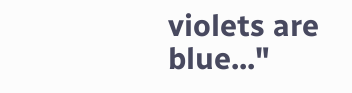violets are blue..."